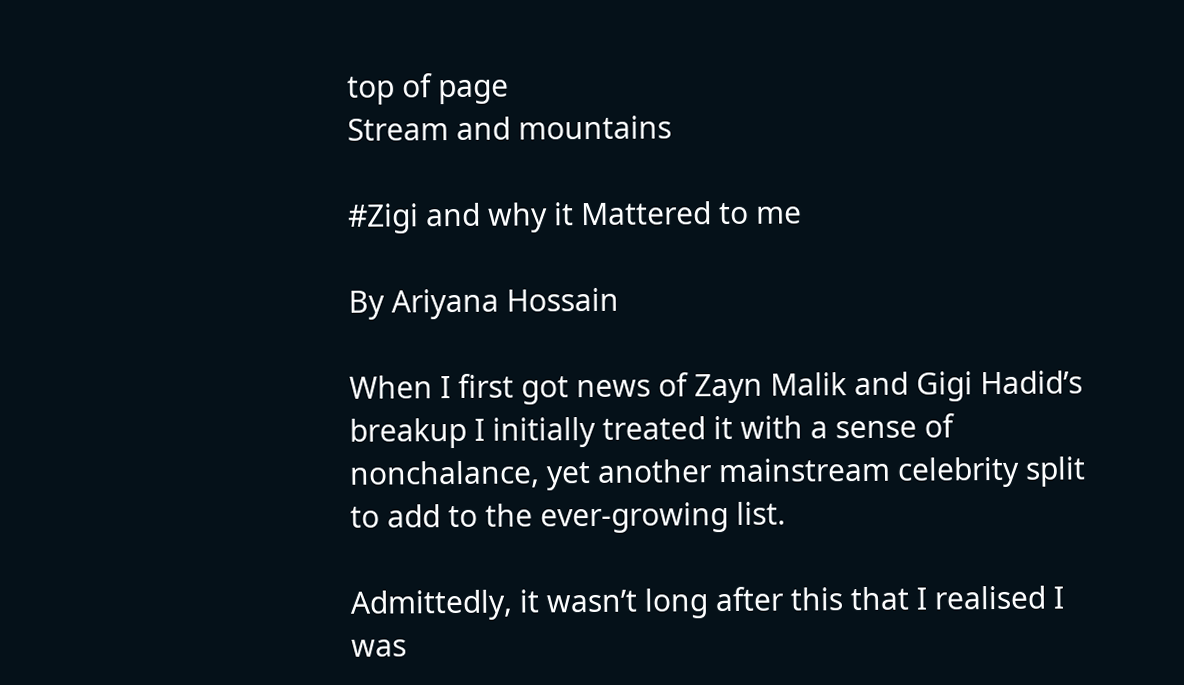top of page
Stream and mountains

#Zigi and why it Mattered to me

By Ariyana Hossain

When I first got news of Zayn Malik and Gigi Hadid’s breakup I initially treated it with a sense of nonchalance, yet another mainstream celebrity split to add to the ever-growing list.

Admittedly, it wasn’t long after this that I realised I was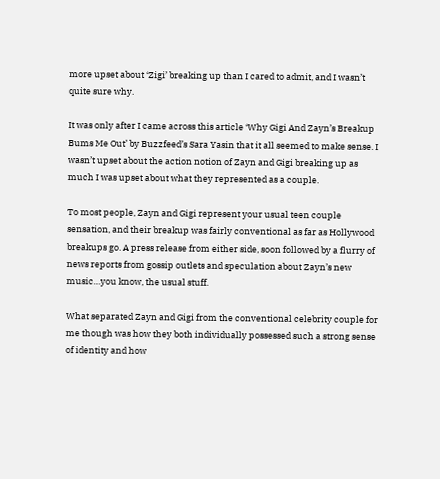more upset about ‘Zigi’ breaking up than I cared to admit, and I wasn’t quite sure why.

It was only after I came across this article ‘Why Gigi And Zayn’s Breakup Bums Me Out’ by Buzzfeed’s Sara Yasin that it all seemed to make sense. I wasn’t upset about the action notion of Zayn and Gigi breaking up as much I was upset about what they represented as a couple.

To most people, Zayn and Gigi represent your usual teen couple sensation, and their breakup was fairly conventional as far as Hollywood breakups go. A press release from either side, soon followed by a flurry of news reports from gossip outlets and speculation about Zayn’s new music…you know, the usual stuff.

What separated Zayn and Gigi from the conventional celebrity couple for me though was how they both individually possessed such a strong sense of identity and how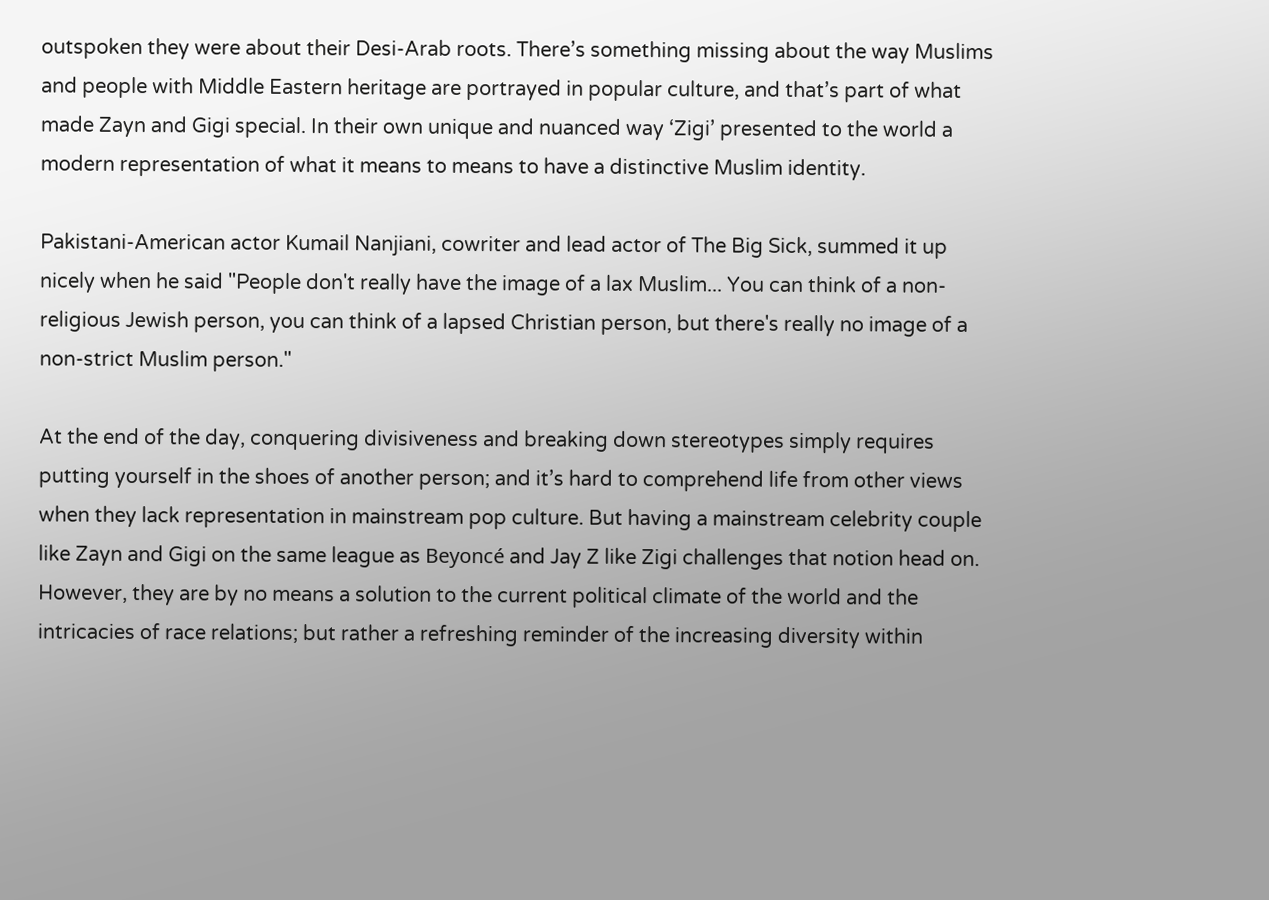outspoken they were about their Desi-Arab roots. There’s something missing about the way Muslims and people with Middle Eastern heritage are portrayed in popular culture, and that’s part of what made Zayn and Gigi special. In their own unique and nuanced way ‘Zigi’ presented to the world a modern representation of what it means to means to have a distinctive Muslim identity.

Pakistani-American actor Kumail Nanjiani, cowriter and lead actor of The Big Sick, summed it up nicely when he said "People don't really have the image of a lax Muslim... You can think of a non-religious Jewish person, you can think of a lapsed Christian person, but there's really no image of a non-strict Muslim person."

At the end of the day, conquering divisiveness and breaking down stereotypes simply requires putting yourself in the shoes of another person; and it’s hard to comprehend life from other views when they lack representation in mainstream pop culture. But having a mainstream celebrity couple like Zayn and Gigi on the same league as Beyoncé and Jay Z like Zigi challenges that notion head on. However, they are by no means a solution to the current political climate of the world and the intricacies of race relations; but rather a refreshing reminder of the increasing diversity within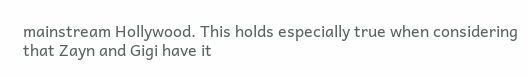mainstream Hollywood. This holds especially true when considering that Zayn and Gigi have it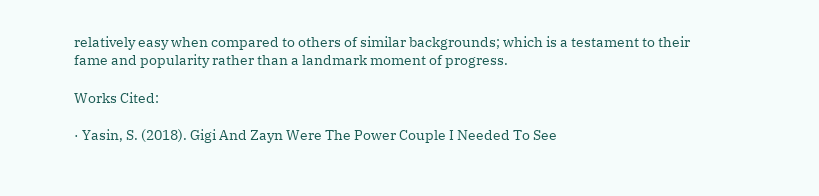relatively easy when compared to others of similar backgrounds; which is a testament to their fame and popularity rather than a landmark moment of progress.

Works Cited:

· Yasin, S. (2018). Gigi And Zayn Were The Power Couple I Needed To See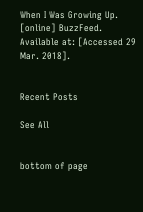When I Was Growing Up. [online] BuzzFeed. Available at: [Accessed 29 Mar. 2018].


Recent Posts

See All


bottom of page